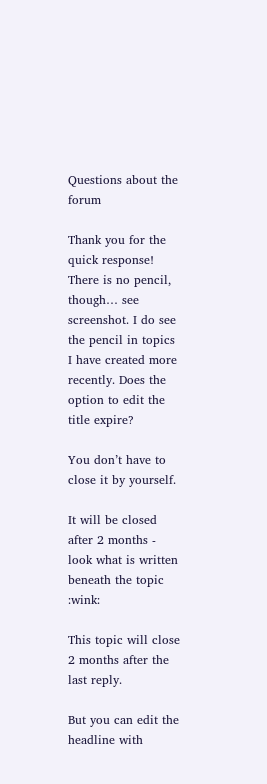Questions about the forum

Thank you for the quick response! There is no pencil, though… see screenshot. I do see the pencil in topics I have created more recently. Does the option to edit the title expire?

You don’t have to close it by yourself.

It will be closed after 2 months - look what is written beneath the topic :wink:

This topic will close 2 months after the last reply.

But you can edit the headline with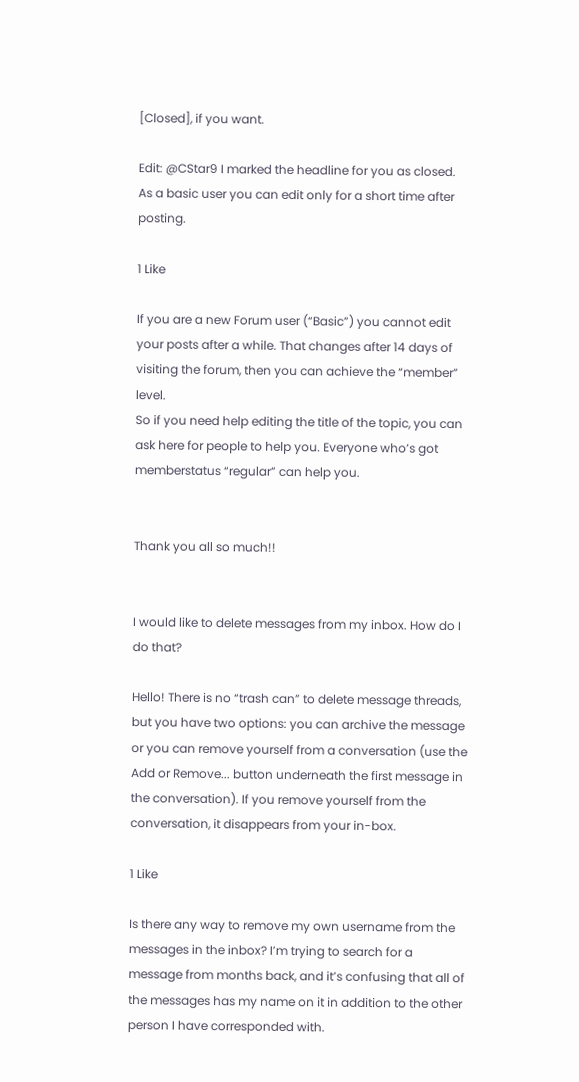[Closed], if you want.

Edit: @CStar9 I marked the headline for you as closed.
As a basic user you can edit only for a short time after posting.

1 Like

If you are a new Forum user (“Basic”) you cannot edit your posts after a while. That changes after 14 days of visiting the forum, then you can achieve the “member” level.
So if you need help editing the title of the topic, you can ask here for people to help you. Everyone who’s got memberstatus “regular” can help you.


Thank you all so much!!


I would like to delete messages from my inbox. How do I do that?

Hello! There is no “trash can” to delete message threads, but you have two options: you can archive the message or you can remove yourself from a conversation (use the Add or Remove... button underneath the first message in the conversation). If you remove yourself from the conversation, it disappears from your in-box.

1 Like

Is there any way to remove my own username from the messages in the inbox? I’m trying to search for a message from months back, and it’s confusing that all of the messages has my name on it in addition to the other person I have corresponded with.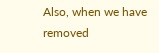Also, when we have removed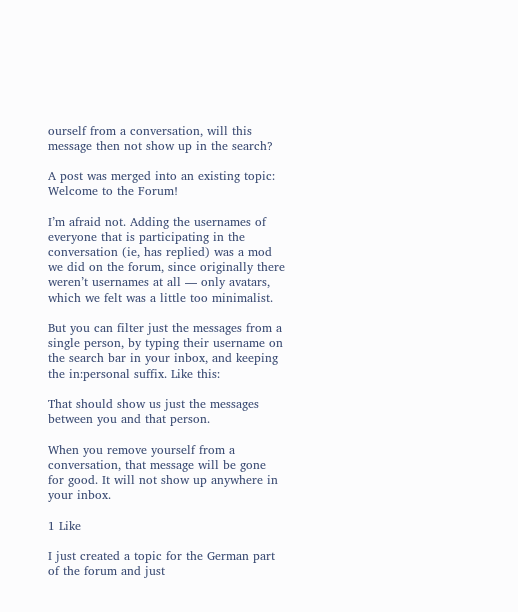ourself from a conversation, will this message then not show up in the search?

A post was merged into an existing topic: Welcome to the Forum!

I’m afraid not. Adding the usernames of everyone that is participating in the conversation (ie, has replied) was a mod we did on the forum, since originally there weren’t usernames at all — only avatars, which we felt was a little too minimalist.

But you can filter just the messages from a single person, by typing their username on the search bar in your inbox, and keeping the in:personal suffix. Like this:

That should show us just the messages between you and that person.

When you remove yourself from a conversation, that message will be gone for good. It will not show up anywhere in your inbox.

1 Like

I just created a topic for the German part of the forum and just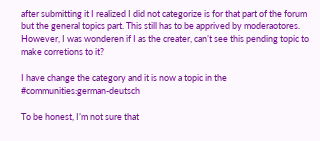after submitting it I realized I did not categorize is for that part of the forum but the general topics part. This still has to be apprived by moderaotores. However, I was wonderen if I as the creater, can’t see this pending topic to make corretions to it?

I have change the category and it is now a topic in the #communities:german-deutsch

To be honest, I’m not sure that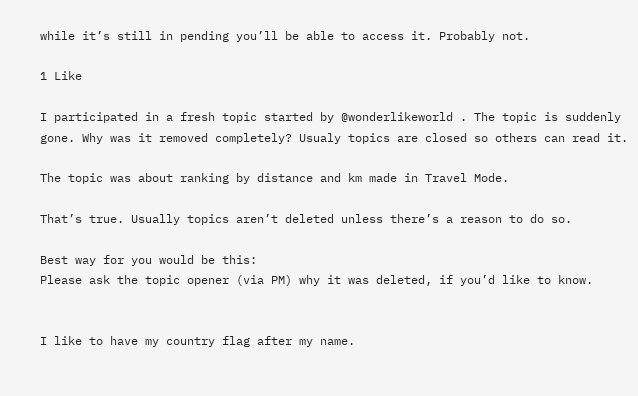while it’s still in pending you’ll be able to access it. Probably not.

1 Like

I participated in a fresh topic started by @wonderlikeworld . The topic is suddenly gone. Why was it removed completely? Usualy topics are closed so others can read it.

The topic was about ranking by distance and km made in Travel Mode.

That’s true. Usually topics aren’t deleted unless there’s a reason to do so.

Best way for you would be this:
Please ask the topic opener (via PM) why it was deleted, if you’d like to know.


I like to have my country flag after my name.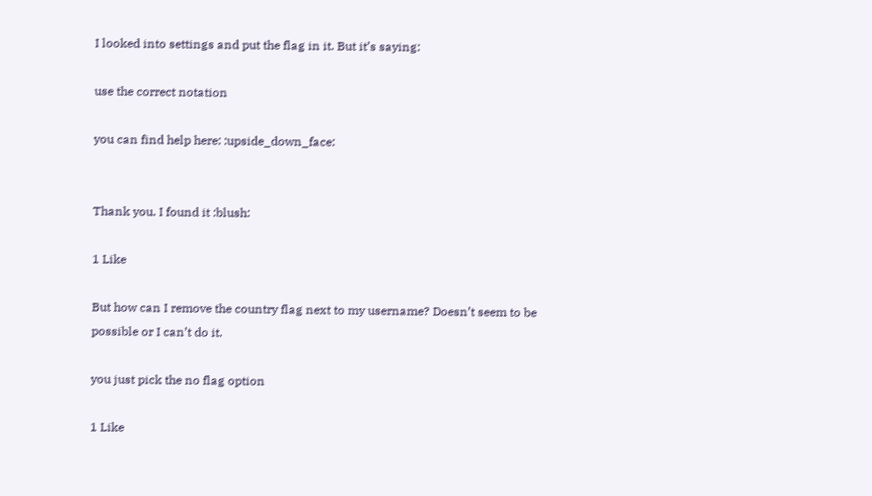I looked into settings and put the flag in it. But it’s saying:

use the correct notation

you can find help here: :upside_down_face:


Thank you. I found it :blush:

1 Like

But how can I remove the country flag next to my username? Doesn’t seem to be possible or I can’t do it.

you just pick the no flag option

1 Like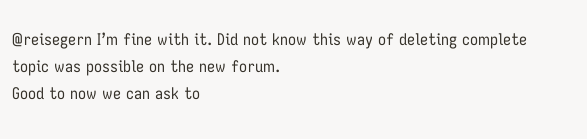@reisegern I’m fine with it. Did not know this way of deleting complete topic was possible on the new forum.
Good to now we can ask to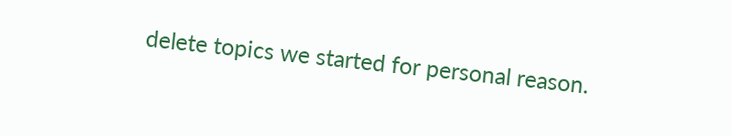delete topics we started for personal reason.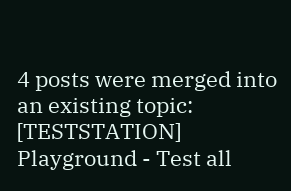4 posts were merged into an existing topic: [TESTSTATION] Playground - Test all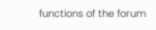functions of the forum